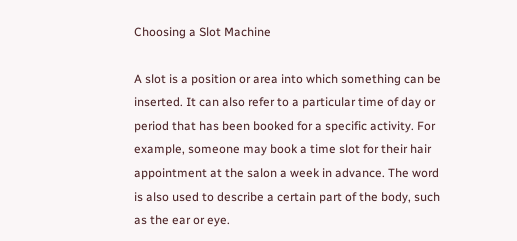Choosing a Slot Machine

A slot is a position or area into which something can be inserted. It can also refer to a particular time of day or period that has been booked for a specific activity. For example, someone may book a time slot for their hair appointment at the salon a week in advance. The word is also used to describe a certain part of the body, such as the ear or eye.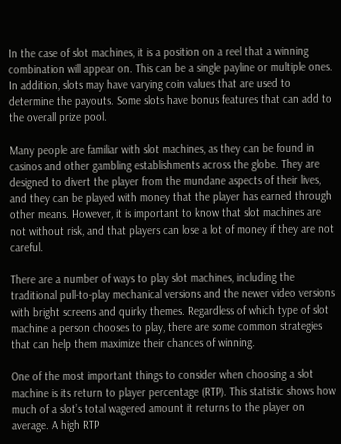In the case of slot machines, it is a position on a reel that a winning combination will appear on. This can be a single payline or multiple ones. In addition, slots may have varying coin values that are used to determine the payouts. Some slots have bonus features that can add to the overall prize pool.

Many people are familiar with slot machines, as they can be found in casinos and other gambling establishments across the globe. They are designed to divert the player from the mundane aspects of their lives, and they can be played with money that the player has earned through other means. However, it is important to know that slot machines are not without risk, and that players can lose a lot of money if they are not careful.

There are a number of ways to play slot machines, including the traditional pull-to-play mechanical versions and the newer video versions with bright screens and quirky themes. Regardless of which type of slot machine a person chooses to play, there are some common strategies that can help them maximize their chances of winning.

One of the most important things to consider when choosing a slot machine is its return to player percentage (RTP). This statistic shows how much of a slot’s total wagered amount it returns to the player on average. A high RTP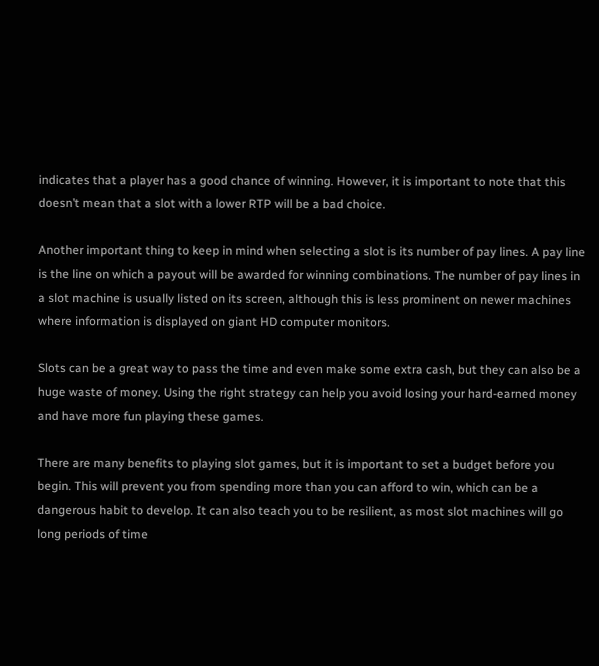indicates that a player has a good chance of winning. However, it is important to note that this doesn’t mean that a slot with a lower RTP will be a bad choice.

Another important thing to keep in mind when selecting a slot is its number of pay lines. A pay line is the line on which a payout will be awarded for winning combinations. The number of pay lines in a slot machine is usually listed on its screen, although this is less prominent on newer machines where information is displayed on giant HD computer monitors.

Slots can be a great way to pass the time and even make some extra cash, but they can also be a huge waste of money. Using the right strategy can help you avoid losing your hard-earned money and have more fun playing these games.

There are many benefits to playing slot games, but it is important to set a budget before you begin. This will prevent you from spending more than you can afford to win, which can be a dangerous habit to develop. It can also teach you to be resilient, as most slot machines will go long periods of time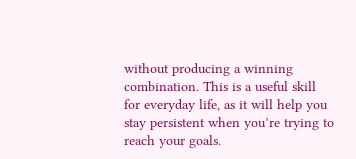without producing a winning combination. This is a useful skill for everyday life, as it will help you stay persistent when you’re trying to reach your goals.